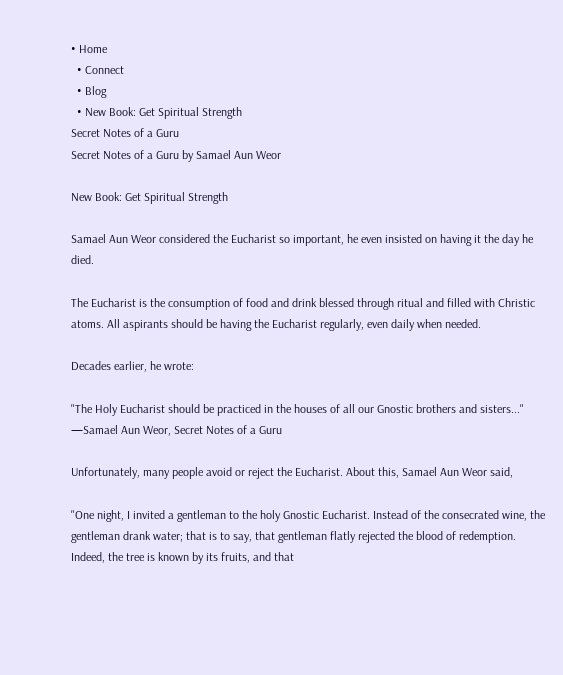• Home
  • Connect
  • Blog
  • New Book: Get Spiritual Strength
Secret Notes of a Guru
Secret Notes of a Guru by Samael Aun Weor

New Book: Get Spiritual Strength

Samael Aun Weor considered the Eucharist so important, he even insisted on having it the day he died.

The Eucharist is the consumption of food and drink blessed through ritual and filled with Christic atoms. All aspirants should be having the Eucharist regularly, even daily when needed.

Decades earlier, he wrote:

"The Holy Eucharist should be practiced in the houses of all our Gnostic brothers and sisters..." —Samael Aun Weor, Secret Notes of a Guru

Unfortunately, many people avoid or reject the Eucharist. About this, Samael Aun Weor said,

"One night, I invited a gentleman to the holy Gnostic Eucharist. Instead of the consecrated wine, the gentleman drank water; that is to say, that gentleman flatly rejected the blood of redemption. Indeed, the tree is known by its fruits, and that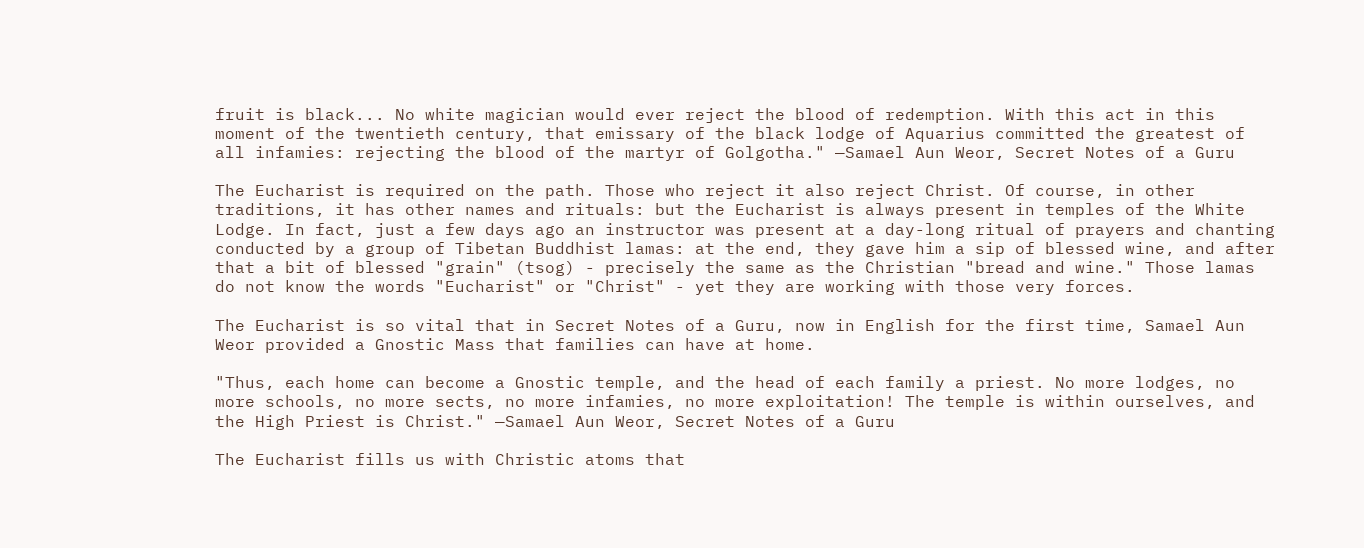fruit is black... No white magician would ever reject the blood of redemption. With this act in this moment of the twentieth century, that emissary of the black lodge of Aquarius committed the greatest of all infamies: rejecting the blood of the martyr of Golgotha." —Samael Aun Weor, Secret Notes of a Guru

The Eucharist is required on the path. Those who reject it also reject Christ. Of course, in other traditions, it has other names and rituals: but the Eucharist is always present in temples of the White Lodge. In fact, just a few days ago an instructor was present at a day-long ritual of prayers and chanting conducted by a group of Tibetan Buddhist lamas: at the end, they gave him a sip of blessed wine, and after that a bit of blessed "grain" (tsog) - precisely the same as the Christian "bread and wine." Those lamas do not know the words "Eucharist" or "Christ" - yet they are working with those very forces.

The Eucharist is so vital that in Secret Notes of a Guru, now in English for the first time, Samael Aun Weor provided a Gnostic Mass that families can have at home.

"Thus, each home can become a Gnostic temple, and the head of each family a priest. No more lodges, no more schools, no more sects, no more infamies, no more exploitation! The temple is within ourselves, and the High Priest is Christ." —Samael Aun Weor, Secret Notes of a Guru

The Eucharist fills us with Christic atoms that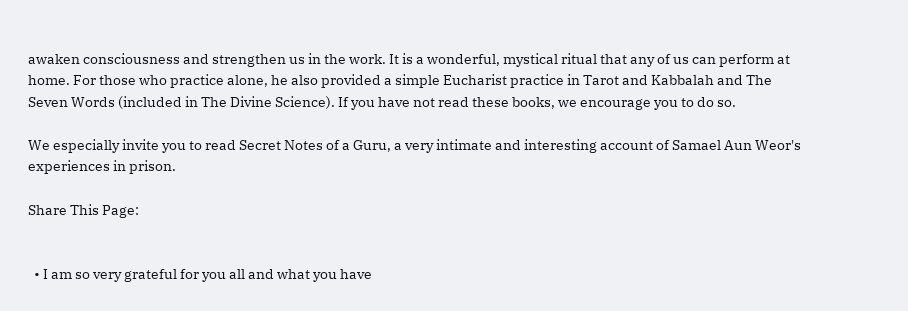awaken consciousness and strengthen us in the work. It is a wonderful, mystical ritual that any of us can perform at home. For those who practice alone, he also provided a simple Eucharist practice in Tarot and Kabbalah and The Seven Words (included in The Divine Science). If you have not read these books, we encourage you to do so.

We especially invite you to read Secret Notes of a Guru, a very intimate and interesting account of Samael Aun Weor's experiences in prison.

Share This Page:


  • I am so very grateful for you all and what you have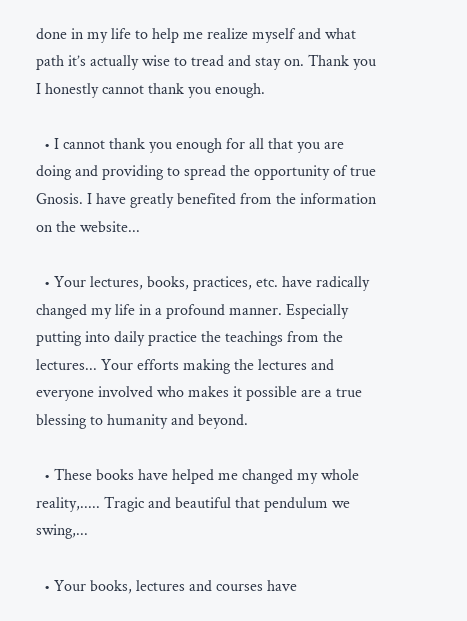done in my life to help me realize myself and what path it’s actually wise to tread and stay on. Thank you I honestly cannot thank you enough.

  • I cannot thank you enough for all that you are doing and providing to spread the opportunity of true Gnosis. I have greatly benefited from the information on the website...

  • Your lectures, books, practices, etc. have radically changed my life in a profound manner. Especially putting into daily practice the teachings from the lectures... Your efforts making the lectures and everyone involved who makes it possible are a true blessing to humanity and beyond.

  • These books have helped me changed my whole reality,..... Tragic and beautiful that pendulum we swing,...

  • Your books, lectures and courses have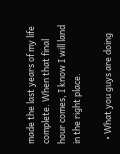made the last years of my life complete. When that final hour comes, I know I will land in the right place.

  • What you guys are doing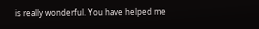is really wonderful. You have helped me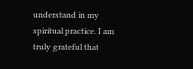understand in my spiritual practice. I am truly grateful that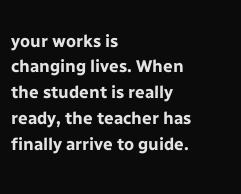your works is changing lives. When the student is really ready, the teacher has finally arrive to guide.